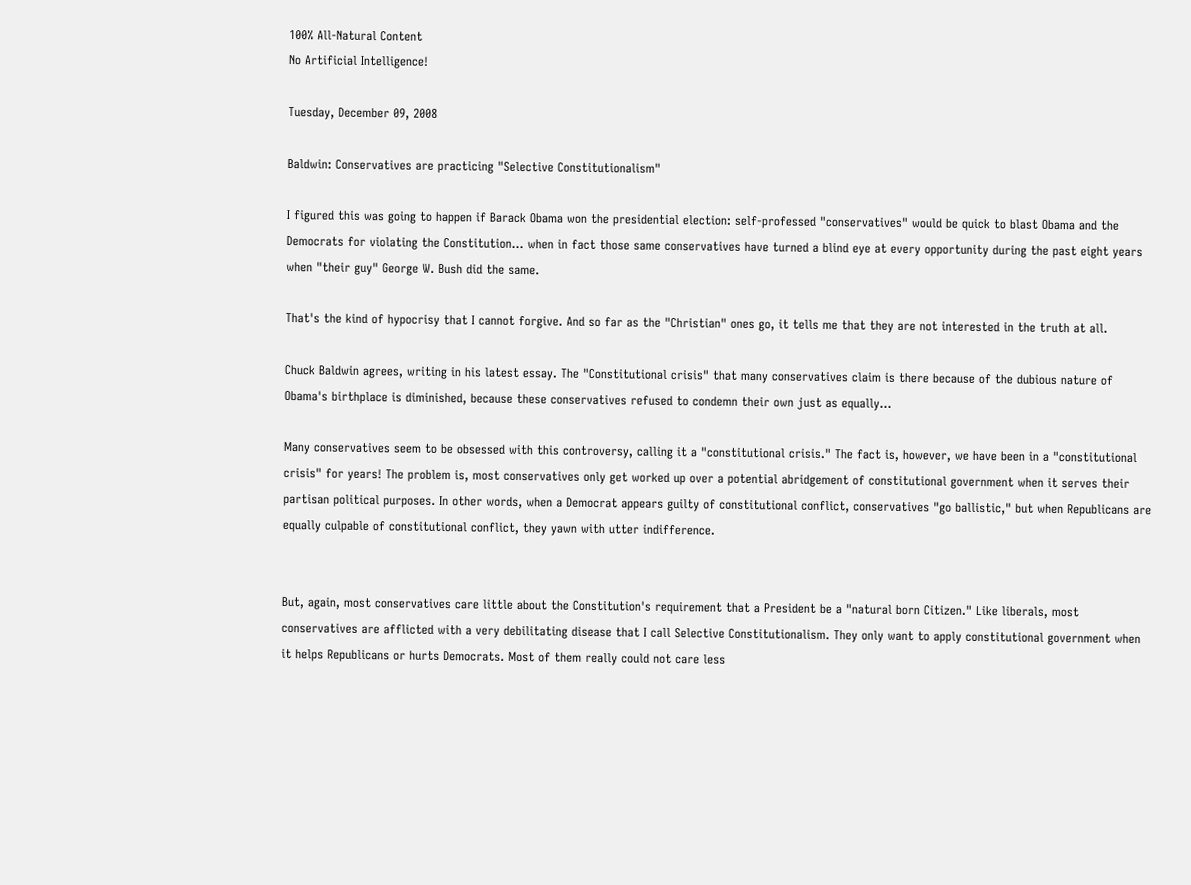100% All-Natural Content
No Artificial Intelligence!

Tuesday, December 09, 2008

Baldwin: Conservatives are practicing "Selective Constitutionalism"

I figured this was going to happen if Barack Obama won the presidential election: self-professed "conservatives" would be quick to blast Obama and the Democrats for violating the Constitution... when in fact those same conservatives have turned a blind eye at every opportunity during the past eight years when "their guy" George W. Bush did the same.

That's the kind of hypocrisy that I cannot forgive. And so far as the "Christian" ones go, it tells me that they are not interested in the truth at all.

Chuck Baldwin agrees, writing in his latest essay. The "Constitutional crisis" that many conservatives claim is there because of the dubious nature of Obama's birthplace is diminished, because these conservatives refused to condemn their own just as equally...

Many conservatives seem to be obsessed with this controversy, calling it a "constitutional crisis." The fact is, however, we have been in a "constitutional crisis" for years! The problem is, most conservatives only get worked up over a potential abridgement of constitutional government when it serves their partisan political purposes. In other words, when a Democrat appears guilty of constitutional conflict, conservatives "go ballistic," but when Republicans are equally culpable of constitutional conflict, they yawn with utter indifference.


But, again, most conservatives care little about the Constitution's requirement that a President be a "natural born Citizen." Like liberals, most conservatives are afflicted with a very debilitating disease that I call Selective Constitutionalism. They only want to apply constitutional government when it helps Republicans or hurts Democrats. Most of them really could not care less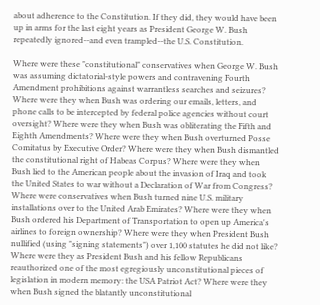about adherence to the Constitution. If they did, they would have been up in arms for the last eight years as President George W. Bush repeatedly ignored--and even trampled--the U.S. Constitution.

Where were these "constitutional" conservatives when George W. Bush was assuming dictatorial-style powers and contravening Fourth Amendment prohibitions against warrantless searches and seizures? Where were they when Bush was ordering our emails, letters, and phone calls to be intercepted by federal police agencies without court oversight? Where were they when Bush was obliterating the Fifth and Eighth Amendments? Where were they when Bush overturned Posse Comitatus by Executive Order? Where were they when Bush dismantled the constitutional right of Habeas Corpus? Where were they when Bush lied to the American people about the invasion of Iraq and took the United States to war without a Declaration of War from Congress? Where were conservatives when Bush turned nine U.S. military installations over to the United Arab Emirates? Where were they when Bush ordered his Department of Transportation to open up America's airlines to foreign ownership? Where were they when President Bush nullified (using "signing statements") over 1,100 statutes he did not like? Where were they as President Bush and his fellow Republicans reauthorized one of the most egregiously unconstitutional pieces of legislation in modern memory: the USA Patriot Act? Where were they when Bush signed the blatantly unconstitutional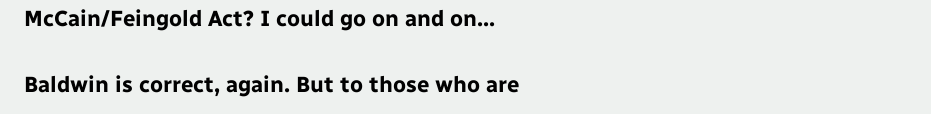McCain/Feingold Act? I could go on and on...

Baldwin is correct, again. But to those who are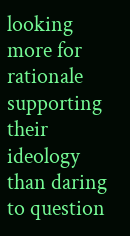looking more for rationale supporting their ideology than daring to question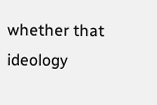whether that ideology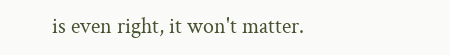is even right, it won't matter.